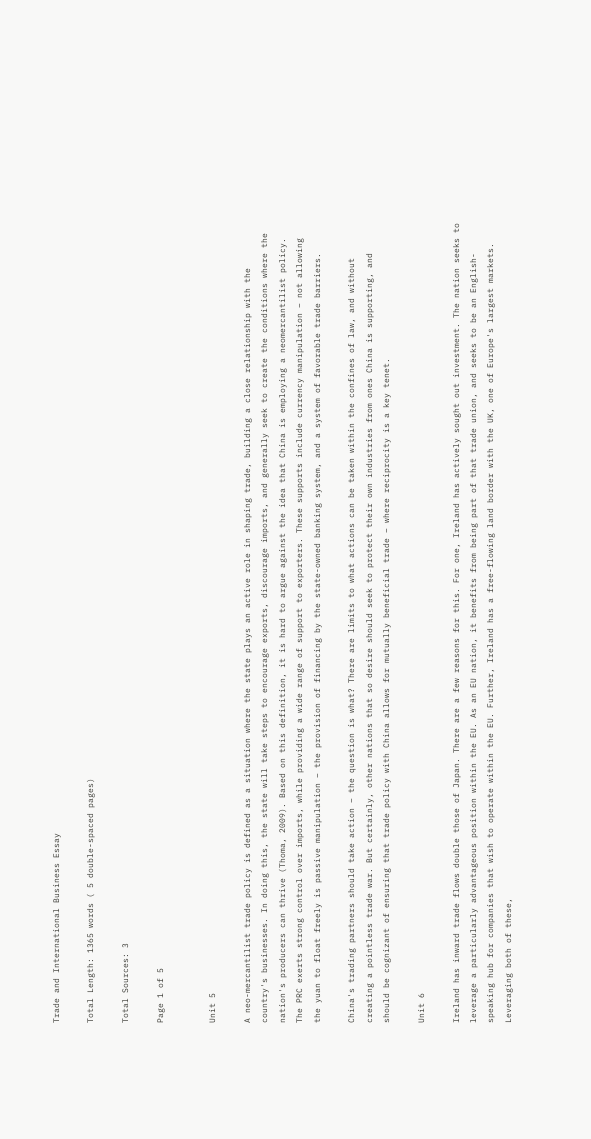Trade and International Business Essay

Total Length: 1365 words ( 5 double-spaced pages)

Total Sources: 3

Page 1 of 5


Unit 5

A neo-mercantilist trade policy is defined as a situation where the state plays an active role in shaping trade, building a close relationship with the country's businesses. In doing this, the state will take steps to encourage exports, discourage imports, and generally seek to create the conditions where the nation's producers can thrive (Thoma, 2009). Based on this definition, it is hard to argue against the idea that China is employing a neomercantilist policy. The PRC exerts strong control over imports, while providing a wide range of support to exporters. These supports include currency manipulation – not allowing the yuan to float freely is passive manipulation – the provision of financing by the state-owned banking system, and a system of favorable trade barriers.

China's trading partners should take action – the question is what? There are limits to what actions can be taken within the confines of law, and without creating a pointless trade war. But certainly, other nations that so desire should seek to protect their own industries from ones China is supporting, and should be cognizant of ensuring that trade policy with China allows for mutually beneficial trade – where reciprocity is a key tenet.

Unit 6

Ireland has inward trade flows double those of Japan. There are a few reasons for this. For one, Ireland has actively sought out investment. The nation seeks to leverage a particularly advantageous position within the EU. As an EU nation, it benefits from being part of that trade union, and seeks to be an English-speaking hub for companies that wish to operate within the EU. Further, Ireland has a free-flowing land border with the UK, one of Europe's largest markets. Leveraging both of these,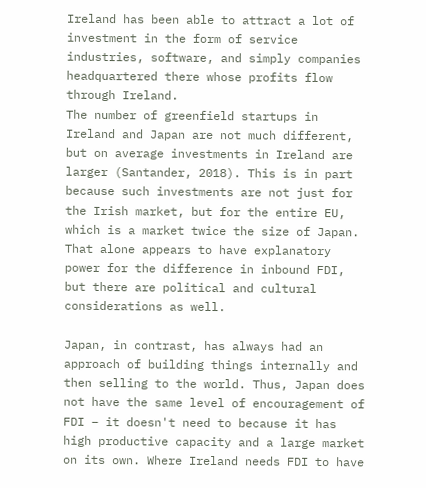Ireland has been able to attract a lot of investment in the form of service industries, software, and simply companies headquartered there whose profits flow through Ireland.
The number of greenfield startups in Ireland and Japan are not much different, but on average investments in Ireland are larger (Santander, 2018). This is in part because such investments are not just for the Irish market, but for the entire EU, which is a market twice the size of Japan. That alone appears to have explanatory power for the difference in inbound FDI, but there are political and cultural considerations as well.

Japan, in contrast, has always had an approach of building things internally and then selling to the world. Thus, Japan does not have the same level of encouragement of FDI – it doesn't need to because it has high productive capacity and a large market on its own. Where Ireland needs FDI to have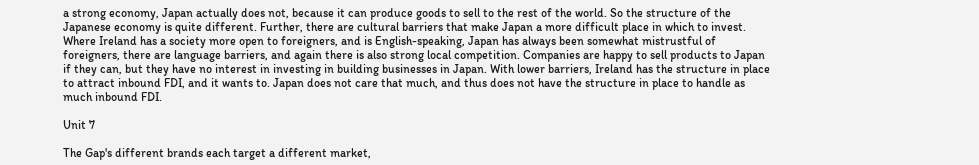a strong economy, Japan actually does not, because it can produce goods to sell to the rest of the world. So the structure of the Japanese economy is quite different. Further, there are cultural barriers that make Japan a more difficult place in which to invest. Where Ireland has a society more open to foreigners, and is English-speaking, Japan has always been somewhat mistrustful of foreigners, there are language barriers, and again there is also strong local competition. Companies are happy to sell products to Japan if they can, but they have no interest in investing in building businesses in Japan. With lower barriers, Ireland has the structure in place to attract inbound FDI, and it wants to. Japan does not care that much, and thus does not have the structure in place to handle as much inbound FDI.

Unit 7

The Gap's different brands each target a different market,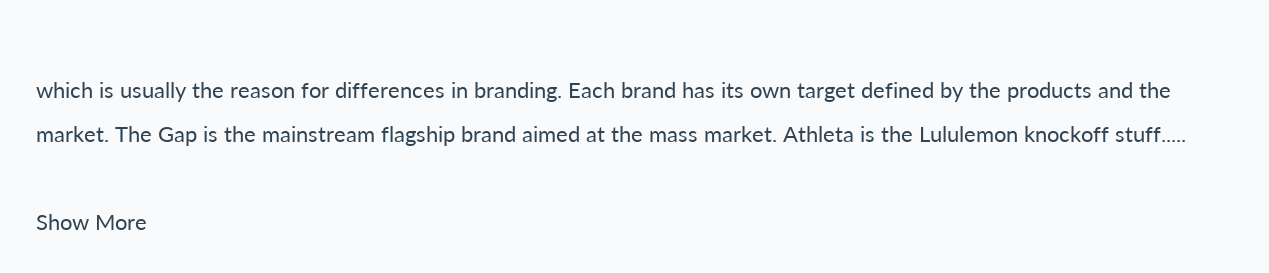which is usually the reason for differences in branding. Each brand has its own target defined by the products and the market. The Gap is the mainstream flagship brand aimed at the mass market. Athleta is the Lululemon knockoff stuff.....

Show More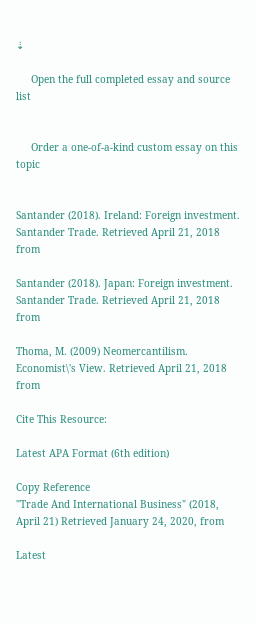⇣

     Open the full completed essay and source list


     Order a one-of-a-kind custom essay on this topic


Santander (2018). Ireland: Foreign investment. Santander Trade. Retrieved April 21, 2018 from

Santander (2018). Japan: Foreign investment. Santander Trade. Retrieved April 21, 2018 from

Thoma, M. (2009) Neomercantilism. Economist\'s View. Retrieved April 21, 2018 from

Cite This Resource:

Latest APA Format (6th edition)

Copy Reference
"Trade And International Business" (2018, April 21) Retrieved January 24, 2020, from

Latest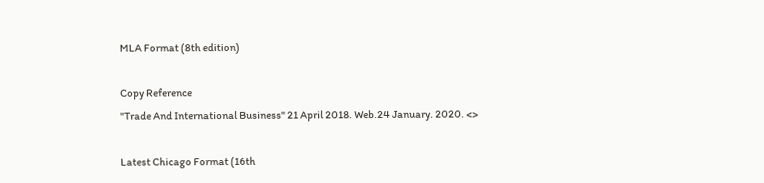MLA Format (8th edition)

Copy Reference
"Trade And International Business" 21 April 2018. Web.24 January. 2020. <>

Latest Chicago Format (16th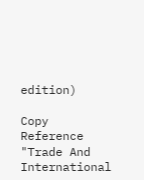edition)

Copy Reference
"Trade And International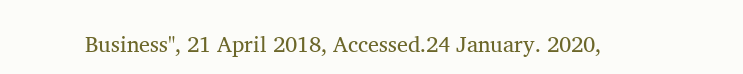Business", 21 April 2018, Accessed.24 January. 2020,